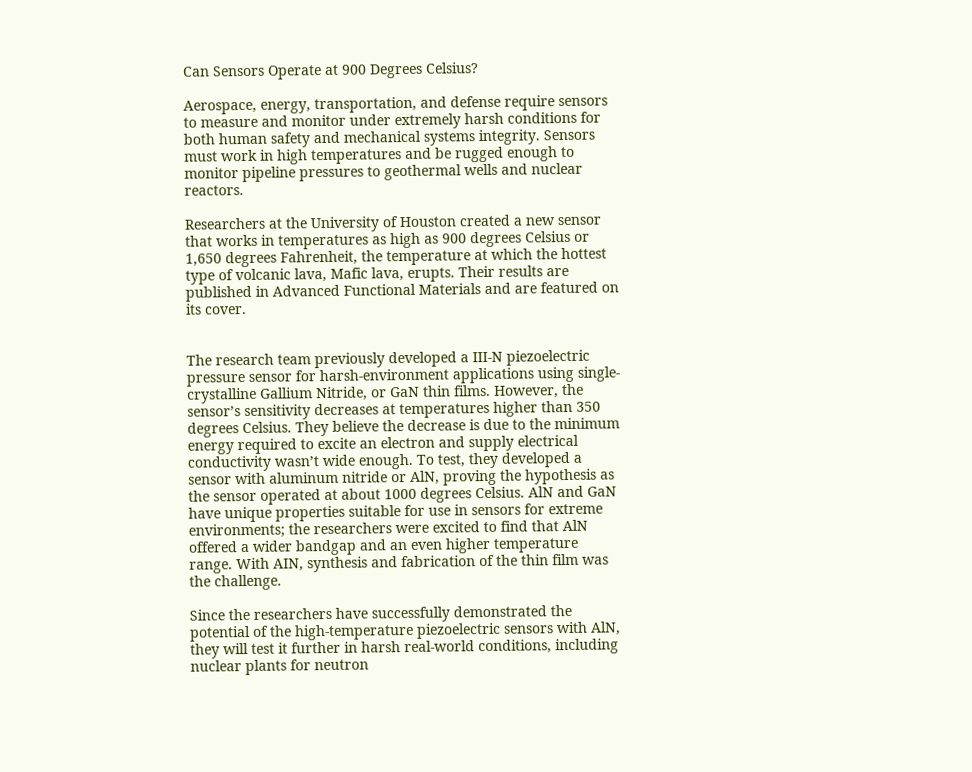Can Sensors Operate at 900 Degrees Celsius?

Aerospace, energy, transportation, and defense require sensors to measure and monitor under extremely harsh conditions for both human safety and mechanical systems integrity. Sensors must work in high temperatures and be rugged enough to monitor pipeline pressures to geothermal wells and nuclear reactors.

Researchers at the University of Houston created a new sensor that works in temperatures as high as 900 degrees Celsius or 1,650 degrees Fahrenheit, the temperature at which the hottest type of volcanic lava, Mafic lava, erupts. Their results are published in Advanced Functional Materials and are featured on its cover.


The research team previously developed a III-N piezoelectric pressure sensor for harsh-environment applications using single-crystalline Gallium Nitride, or GaN thin films. However, the sensor’s sensitivity decreases at temperatures higher than 350 degrees Celsius. They believe the decrease is due to the minimum energy required to excite an electron and supply electrical conductivity wasn’t wide enough. To test, they developed a sensor with aluminum nitride or AlN, proving the hypothesis as the sensor operated at about 1000 degrees Celsius. AlN and GaN have unique properties suitable for use in sensors for extreme environments; the researchers were excited to find that AlN offered a wider bandgap and an even higher temperature range. With AIN, synthesis and fabrication of the thin film was the challenge.

Since the researchers have successfully demonstrated the potential of the high-temperature piezoelectric sensors with AlN, they will test it further in harsh real-world conditions, including nuclear plants for neutron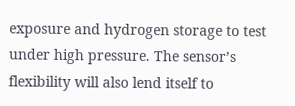exposure and hydrogen storage to test under high pressure. The sensor’s flexibility will also lend itself to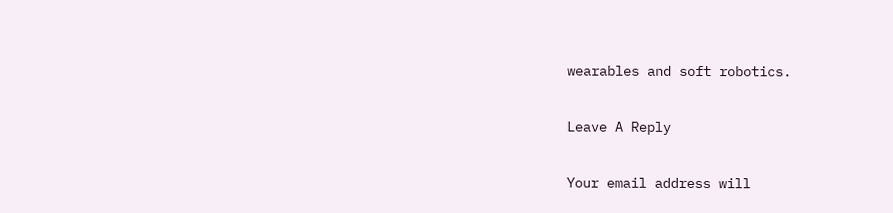wearables and soft robotics.

Leave A Reply

Your email address will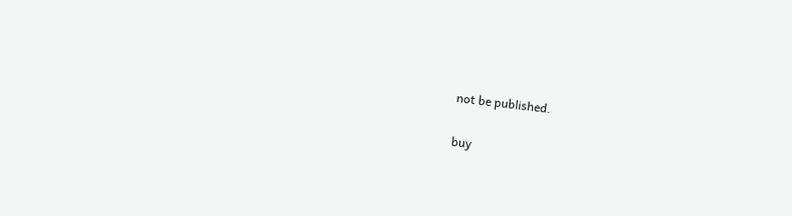not be published.

buy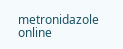metronidazole online